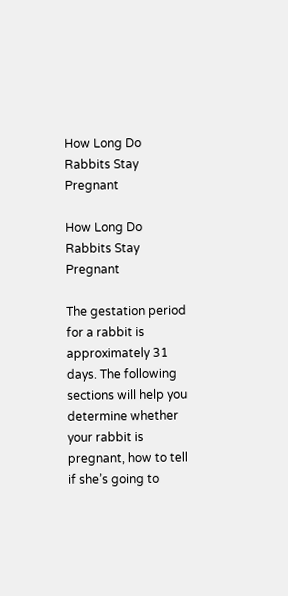How Long Do Rabbits Stay Pregnant

How Long Do Rabbits Stay Pregnant

The gestation period for a rabbit is approximately 31 days. The following sections will help you determine whether your rabbit is pregnant, how to tell if she’s going to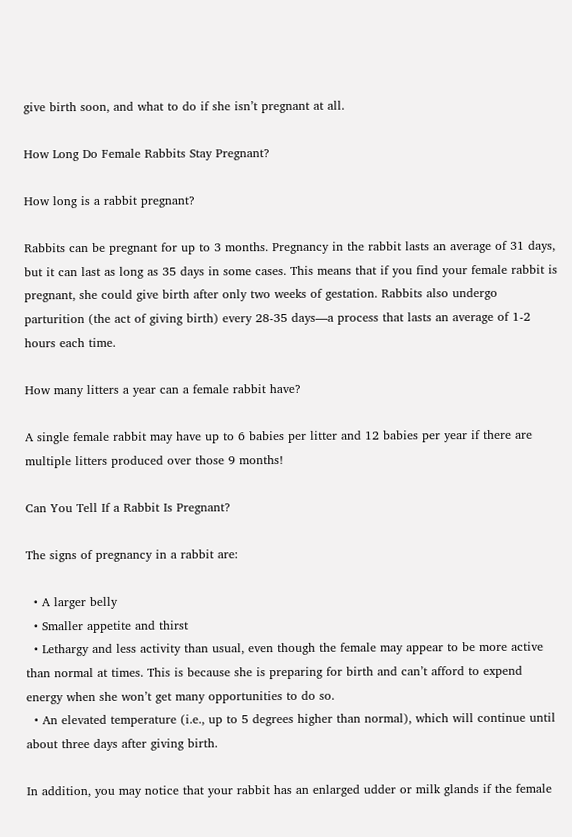give birth soon, and what to do if she isn’t pregnant at all.

How Long Do Female Rabbits Stay Pregnant?

How long is a rabbit pregnant?

Rabbits can be pregnant for up to 3 months. Pregnancy in the rabbit lasts an average of 31 days, but it can last as long as 35 days in some cases. This means that if you find your female rabbit is pregnant, she could give birth after only two weeks of gestation. Rabbits also undergo parturition (the act of giving birth) every 28-35 days—a process that lasts an average of 1-2 hours each time.

How many litters a year can a female rabbit have?

A single female rabbit may have up to 6 babies per litter and 12 babies per year if there are multiple litters produced over those 9 months!

Can You Tell If a Rabbit Is Pregnant?

The signs of pregnancy in a rabbit are:

  • A larger belly
  • Smaller appetite and thirst
  • Lethargy and less activity than usual, even though the female may appear to be more active than normal at times. This is because she is preparing for birth and can’t afford to expend energy when she won’t get many opportunities to do so.
  • An elevated temperature (i.e., up to 5 degrees higher than normal), which will continue until about three days after giving birth.

In addition, you may notice that your rabbit has an enlarged udder or milk glands if the female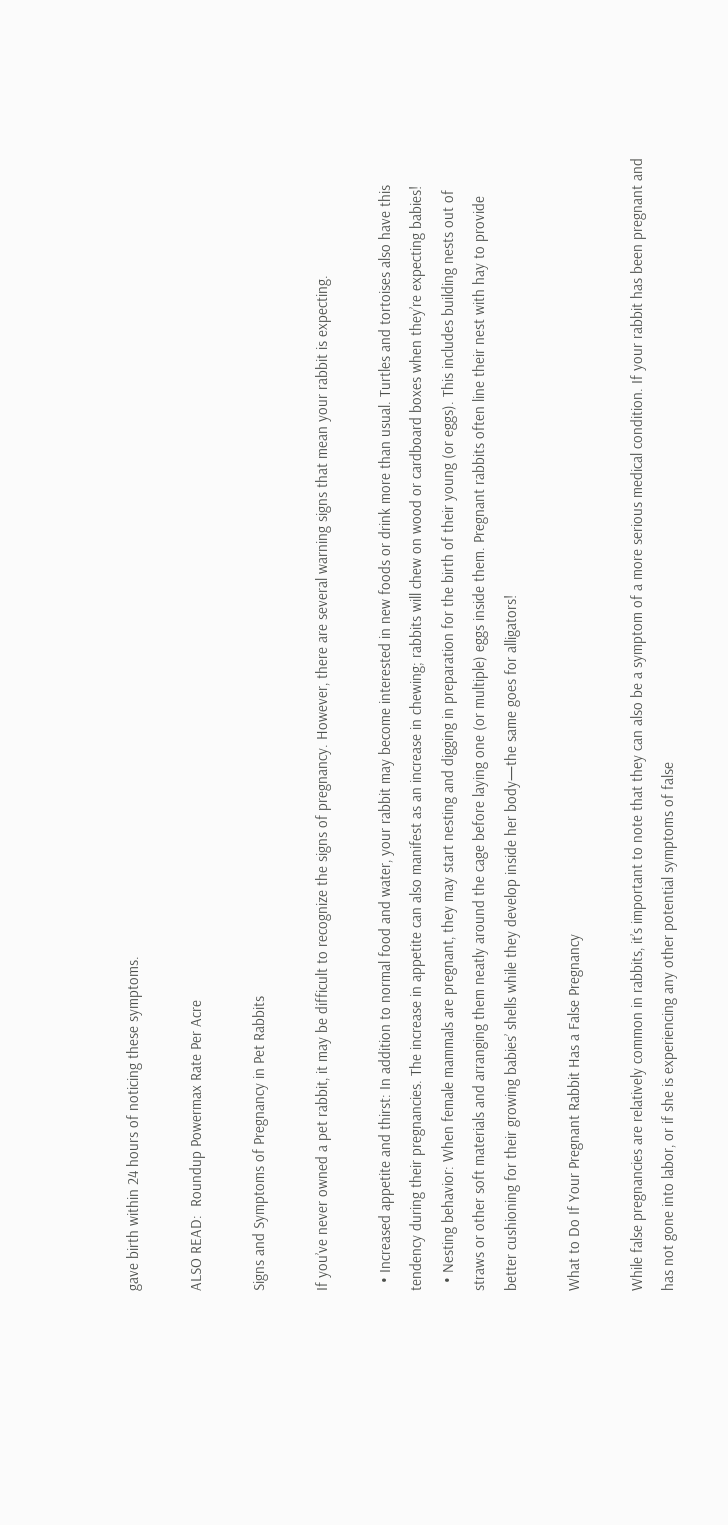gave birth within 24 hours of noticing these symptoms.

ALSO READ:  Roundup Powermax Rate Per Acre

Signs and Symptoms of Pregnancy in Pet Rabbits

If you’ve never owned a pet rabbit, it may be difficult to recognize the signs of pregnancy. However, there are several warning signs that mean your rabbit is expecting.

  • Increased appetite and thirst: In addition to normal food and water, your rabbit may become interested in new foods or drink more than usual. Turtles and tortoises also have this tendency during their pregnancies. The increase in appetite can also manifest as an increase in chewing; rabbits will chew on wood or cardboard boxes when they’re expecting babies!
  • Nesting behavior: When female mammals are pregnant, they may start nesting and digging in preparation for the birth of their young (or eggs). This includes building nests out of straws or other soft materials and arranging them neatly around the cage before laying one (or multiple) eggs inside them. Pregnant rabbits often line their nest with hay to provide better cushioning for their growing babies’ shells while they develop inside her body—the same goes for alligators!

What to Do If Your Pregnant Rabbit Has a False Pregnancy

While false pregnancies are relatively common in rabbits, it’s important to note that they can also be a symptom of a more serious medical condition. If your rabbit has been pregnant and has not gone into labor, or if she is experiencing any other potential symptoms of false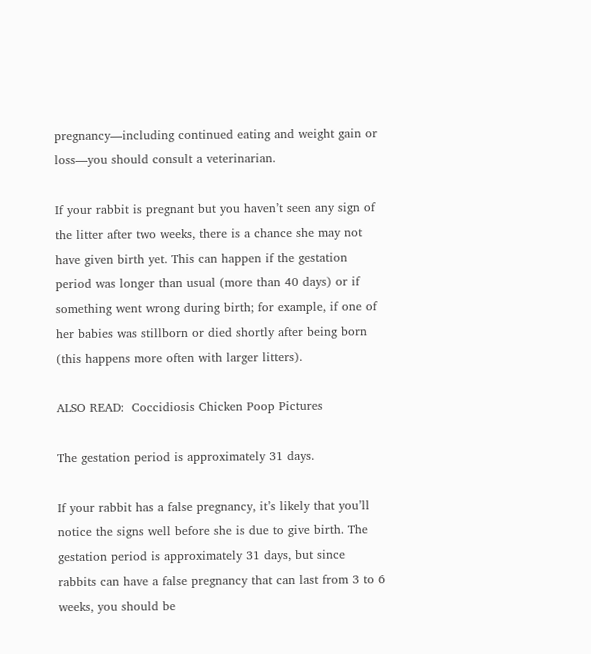pregnancy—including continued eating and weight gain or loss—you should consult a veterinarian.

If your rabbit is pregnant but you haven’t seen any sign of the litter after two weeks, there is a chance she may not have given birth yet. This can happen if the gestation period was longer than usual (more than 40 days) or if something went wrong during birth; for example, if one of her babies was stillborn or died shortly after being born (this happens more often with larger litters).

ALSO READ:  Coccidiosis Chicken Poop Pictures

The gestation period is approximately 31 days.

If your rabbit has a false pregnancy, it’s likely that you’ll notice the signs well before she is due to give birth. The gestation period is approximately 31 days, but since rabbits can have a false pregnancy that can last from 3 to 6 weeks, you should be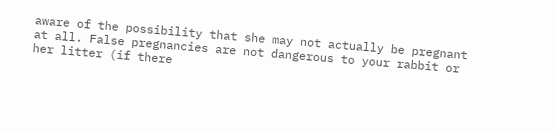aware of the possibility that she may not actually be pregnant at all. False pregnancies are not dangerous to your rabbit or her litter (if there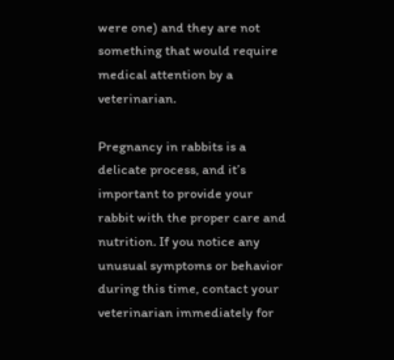were one) and they are not something that would require medical attention by a veterinarian.

Pregnancy in rabbits is a delicate process, and it’s important to provide your rabbit with the proper care and nutrition. If you notice any unusual symptoms or behavior during this time, contact your veterinarian immediately for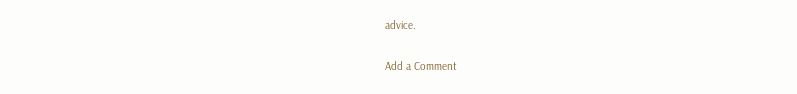advice.

Add a Comment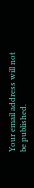Your email address will not be published.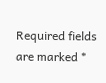Required fields are marked *